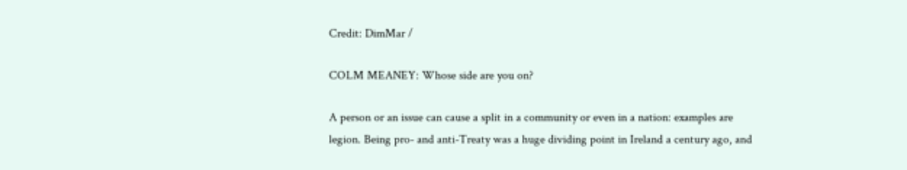Credit: DimMar /

COLM MEANEY: Whose side are you on?

A person or an issue can cause a split in a community or even in a nation: examples are legion. Being pro- and anti-Treaty was a huge dividing point in Ireland a century ago, and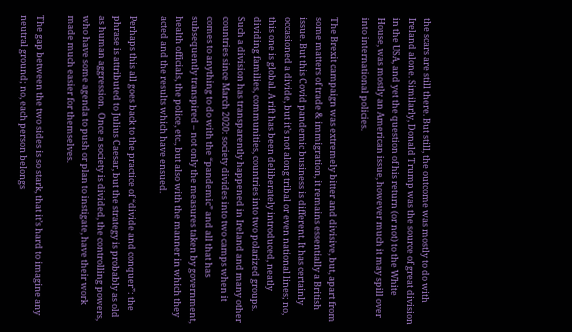the scars are still there. But still, the outcome was mostly to do with Ireland alone. Similarly, Donald Trump was the source of great division in the USA, and yet the question of his return (or not) to the White House, was mostly an American issue, however much it may spill over into international policies.

The Brexit campaign was extremely bitter and divisive, but, apart from some matters of trade & immigration, it remains essentially a British issue. But this Covid pandemic business is different. It has certainly occasioned a divide, but it’s not along tribal or even national lines; no, this one is global. A rift has been deliberately introduced, neatly dividing families, communities, countries into two polarized groups. Such a division has transparently happened in Ireland and many other countries since March 2020: society divides into two camps when it comes to anything to do with the “pandemic” and all that has subsequently transpired – not only the measures taken by government, health officials, the police, etc., but also with the manner in which they acted and the results which have ensued.

Perhaps this all goes back to the practice of “divide and conquer”: the phrase is attributed to Julius Caesar, but the strategy is probably as old as human aggression.  Once a society is divided, the controlling powers, who have some agenda to push or plan to instigate, have their work made much easier for themselves.

The gap between the two sides is so stark, that it’s hard to imagine any neutral ground; no, each person belongs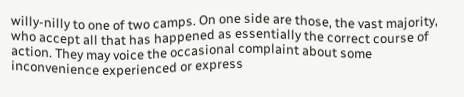willy-nilly to one of two camps. On one side are those, the vast majority, who accept all that has happened as essentially the correct course of action. They may voice the occasional complaint about some inconvenience experienced or express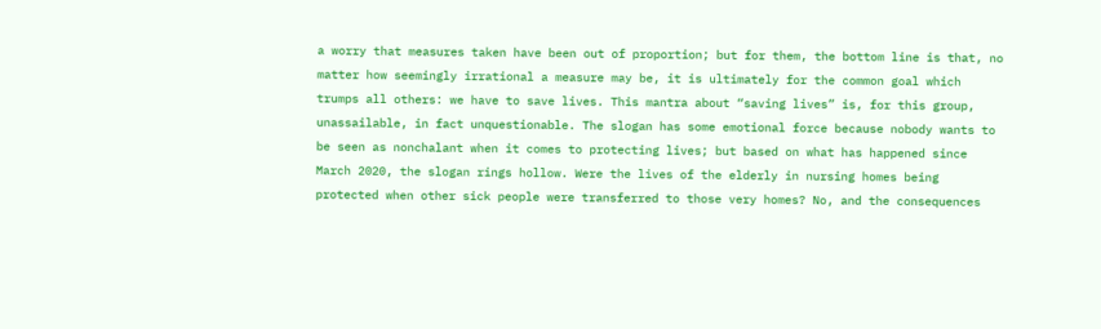a worry that measures taken have been out of proportion; but for them, the bottom line is that, no matter how seemingly irrational a measure may be, it is ultimately for the common goal which trumps all others: we have to save lives. This mantra about “saving lives” is, for this group, unassailable, in fact unquestionable. The slogan has some emotional force because nobody wants to be seen as nonchalant when it comes to protecting lives; but based on what has happened since March 2020, the slogan rings hollow. Were the lives of the elderly in nursing homes being protected when other sick people were transferred to those very homes? No, and the consequences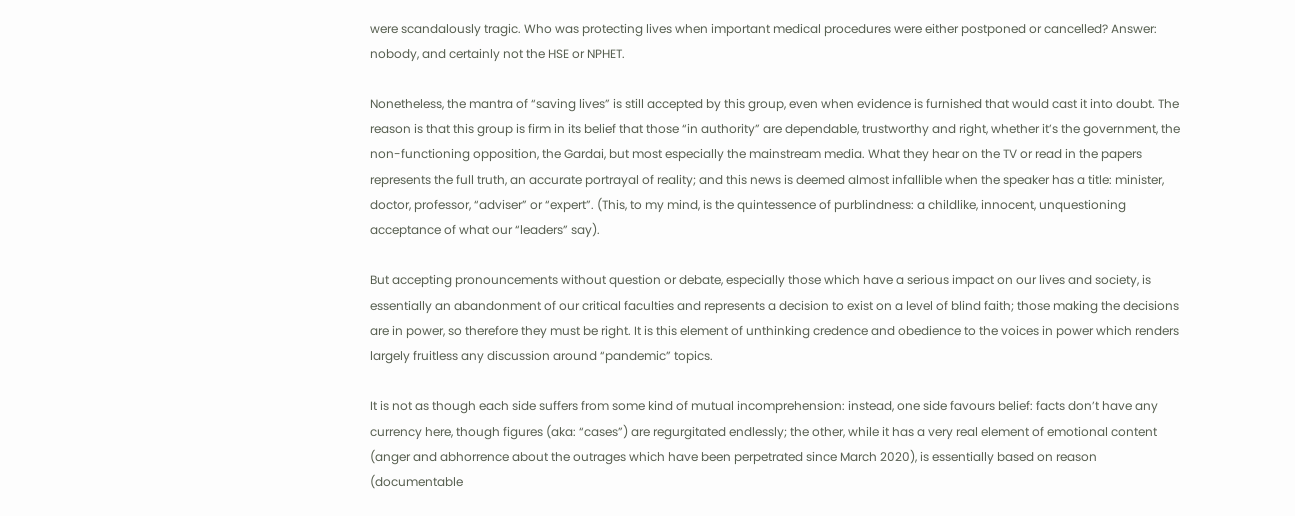were scandalously tragic. Who was protecting lives when important medical procedures were either postponed or cancelled? Answer: nobody, and certainly not the HSE or NPHET.

Nonetheless, the mantra of “saving lives” is still accepted by this group, even when evidence is furnished that would cast it into doubt. The reason is that this group is firm in its belief that those “in authority” are dependable, trustworthy and right, whether it’s the government, the non-functioning opposition, the Gardai, but most especially the mainstream media. What they hear on the TV or read in the papers represents the full truth, an accurate portrayal of reality; and this news is deemed almost infallible when the speaker has a title: minister, doctor, professor, “adviser” or “expert”. (This, to my mind, is the quintessence of purblindness: a childlike, innocent, unquestioning acceptance of what our “leaders” say).

But accepting pronouncements without question or debate, especially those which have a serious impact on our lives and society, is essentially an abandonment of our critical faculties and represents a decision to exist on a level of blind faith; those making the decisions are in power, so therefore they must be right. It is this element of unthinking credence and obedience to the voices in power which renders largely fruitless any discussion around “pandemic” topics.

It is not as though each side suffers from some kind of mutual incomprehension: instead, one side favours belief: facts don’t have any currency here, though figures (aka: “cases”) are regurgitated endlessly; the other, while it has a very real element of emotional content (anger and abhorrence about the outrages which have been perpetrated since March 2020), is essentially based on reason (documentable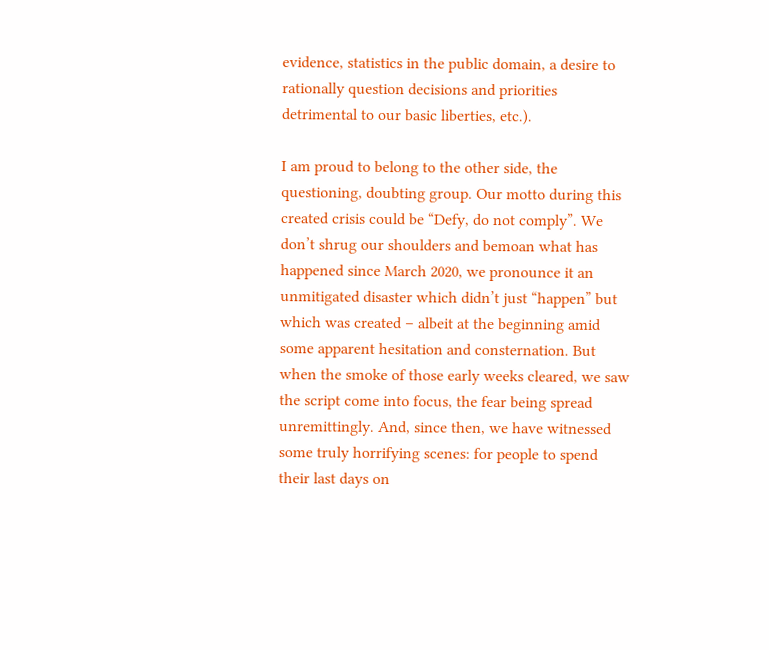evidence, statistics in the public domain, a desire to rationally question decisions and priorities detrimental to our basic liberties, etc.).

I am proud to belong to the other side, the questioning, doubting group. Our motto during this created crisis could be “Defy, do not comply”. We don’t shrug our shoulders and bemoan what has happened since March 2020, we pronounce it an unmitigated disaster which didn’t just “happen” but which was created – albeit at the beginning amid some apparent hesitation and consternation. But when the smoke of those early weeks cleared, we saw the script come into focus, the fear being spread unremittingly. And, since then, we have witnessed some truly horrifying scenes: for people to spend their last days on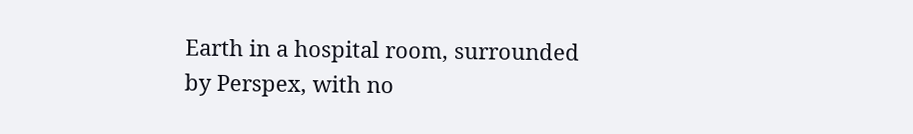Earth in a hospital room, surrounded by Perspex, with no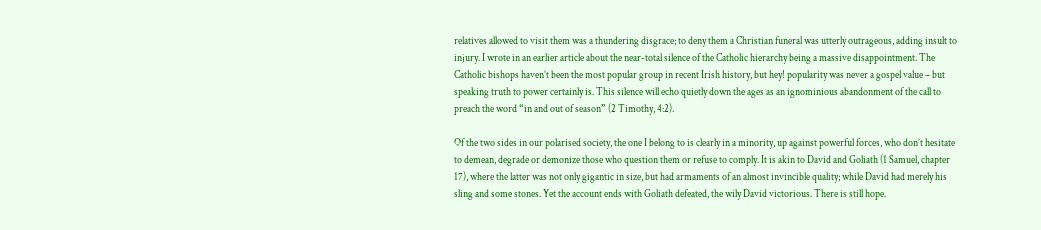relatives allowed to visit them was a thundering disgrace; to deny them a Christian funeral was utterly outrageous, adding insult to injury. I wrote in an earlier article about the near-total silence of the Catholic hierarchy being a massive disappointment. The Catholic bishops haven’t been the most popular group in recent Irish history, but hey! popularity was never a gospel value – but speaking truth to power certainly is. This silence will echo quietly down the ages as an ignominious abandonment of the call to preach the word “in and out of season” (2 Timothy, 4:2).

Of the two sides in our polarised society, the one I belong to is clearly in a minority, up against powerful forces, who don’t hesitate to demean, degrade or demonize those who question them or refuse to comply. It is akin to David and Goliath (1 Samuel, chapter 17), where the latter was not only gigantic in size, but had armaments of an almost invincible quality; while David had merely his sling and some stones. Yet the account ends with Goliath defeated, the wily David victorious. There is still hope.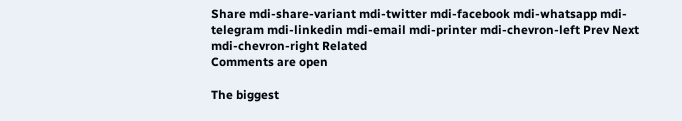Share mdi-share-variant mdi-twitter mdi-facebook mdi-whatsapp mdi-telegram mdi-linkedin mdi-email mdi-printer mdi-chevron-left Prev Next mdi-chevron-right Related
Comments are open

The biggest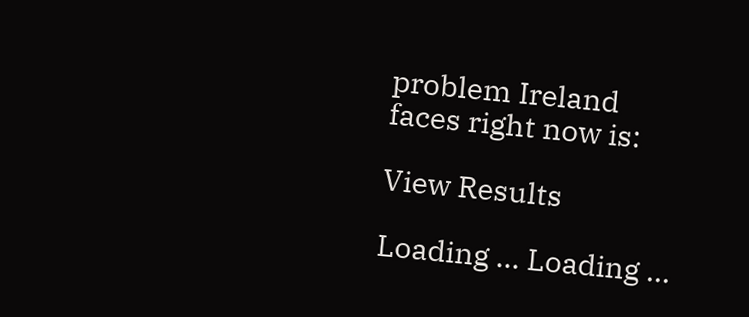problem Ireland faces right now is:

View Results

Loading ... Loading ...